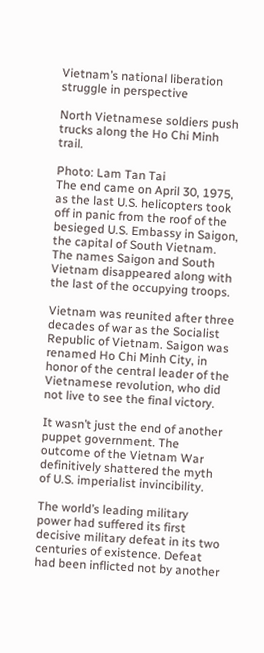Vietnam’s national liberation struggle in perspective

North Vietnamese soldiers push trucks along the Ho Chi Minh trail.

Photo: Lam Tan Tai
The end came on April 30, 1975, as the last U.S. helicopters took off in panic from the roof of the besieged U.S. Embassy in Saigon, the capital of South Vietnam. The names Saigon and South Vietnam disappeared along with the last of the occupying troops.

Vietnam was reunited after three decades of war as the Socialist Republic of Vietnam. Saigon was renamed Ho Chi Minh City, in honor of the central leader of the Vietnamese revolution, who did not live to see the final victory.

It wasn’t just the end of another puppet government. The outcome of the Vietnam War definitively shattered the myth of U.S. imperialist invincibility.

The world’s leading military power had suffered its first decisive military defeat in its two centuries of existence. Defeat had been inflicted not by another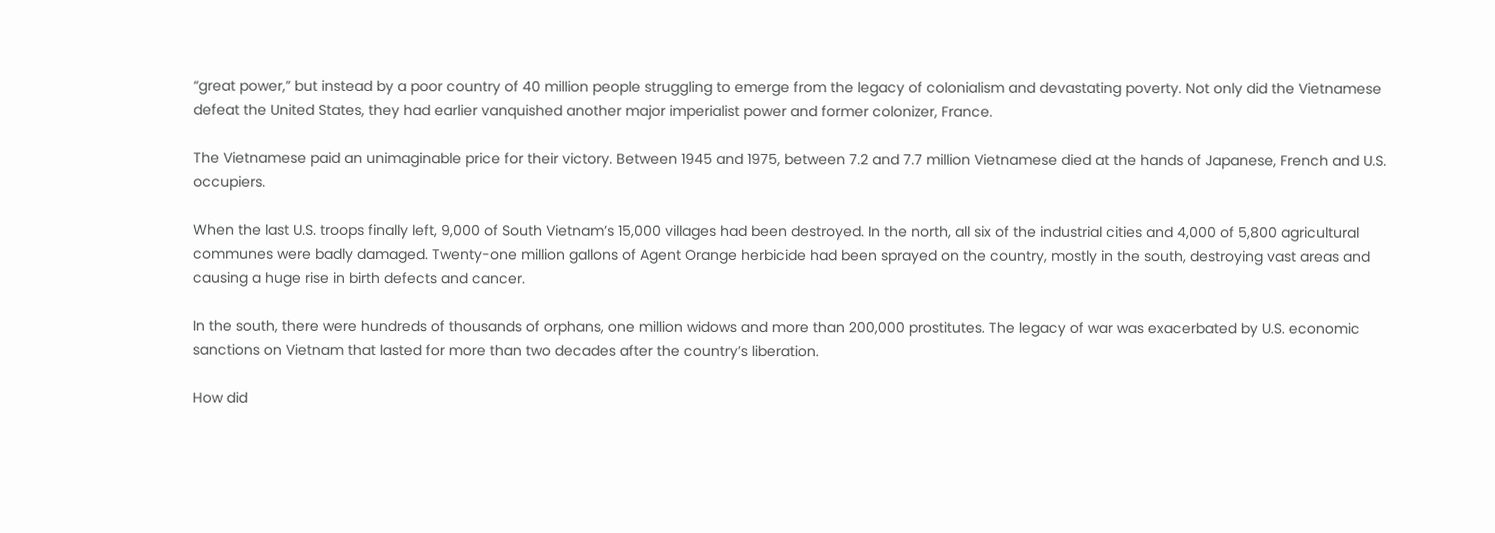“great power,” but instead by a poor country of 40 million people struggling to emerge from the legacy of colonialism and devastating poverty. Not only did the Vietnamese defeat the United States, they had earlier vanquished another major imperialist power and former colonizer, France.

The Vietnamese paid an unimaginable price for their victory. Between 1945 and 1975, between 7.2 and 7.7 million Vietnamese died at the hands of Japanese, French and U.S. occupiers.

When the last U.S. troops finally left, 9,000 of South Vietnam’s 15,000 villages had been destroyed. In the north, all six of the industrial cities and 4,000 of 5,800 agricultural communes were badly damaged. Twenty-one million gallons of Agent Orange herbicide had been sprayed on the country, mostly in the south, destroying vast areas and causing a huge rise in birth defects and cancer.

In the south, there were hundreds of thousands of orphans, one million widows and more than 200,000 prostitutes. The legacy of war was exacerbated by U.S. economic sanctions on Vietnam that lasted for more than two decades after the country’s liberation.

How did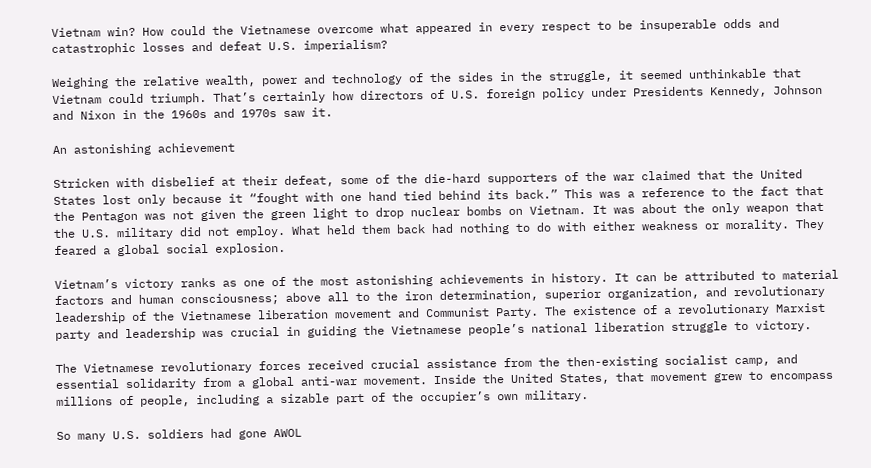Vietnam win? How could the Vietnamese overcome what appeared in every respect to be insuperable odds and catastrophic losses and defeat U.S. imperialism?

Weighing the relative wealth, power and technology of the sides in the struggle, it seemed unthinkable that Vietnam could triumph. That’s certainly how directors of U.S. foreign policy under Presidents Kennedy, Johnson and Nixon in the 1960s and 1970s saw it.

An astonishing achievement

Stricken with disbelief at their defeat, some of the die-hard supporters of the war claimed that the United States lost only because it “fought with one hand tied behind its back.” This was a reference to the fact that the Pentagon was not given the green light to drop nuclear bombs on Vietnam. It was about the only weapon that the U.S. military did not employ. What held them back had nothing to do with either weakness or morality. They feared a global social explosion.

Vietnam’s victory ranks as one of the most astonishing achievements in history. It can be attributed to material factors and human consciousness; above all to the iron determination, superior organization, and revolutionary leadership of the Vietnamese liberation movement and Communist Party. The existence of a revolutionary Marxist party and leadership was crucial in guiding the Vietnamese people’s national liberation struggle to victory.

The Vietnamese revolutionary forces received crucial assistance from the then-existing socialist camp, and essential solidarity from a global anti-war movement. Inside the United States, that movement grew to encompass millions of people, including a sizable part of the occupier’s own military.

So many U.S. soldiers had gone AWOL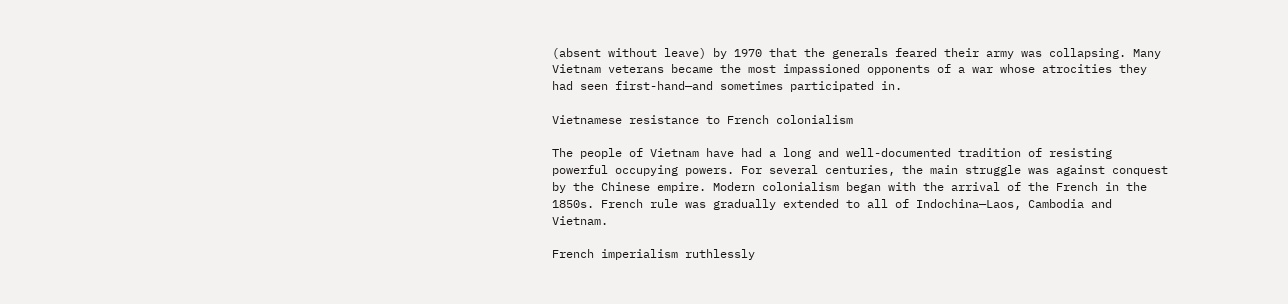(absent without leave) by 1970 that the generals feared their army was collapsing. Many Vietnam veterans became the most impassioned opponents of a war whose atrocities they had seen first-hand—and sometimes participated in.

Vietnamese resistance to French colonialism

The people of Vietnam have had a long and well-documented tradition of resisting powerful occupying powers. For several centuries, the main struggle was against conquest by the Chinese empire. Modern colonialism began with the arrival of the French in the 1850s. French rule was gradually extended to all of Indochina—Laos, Cambodia and Vietnam.

French imperialism ruthlessly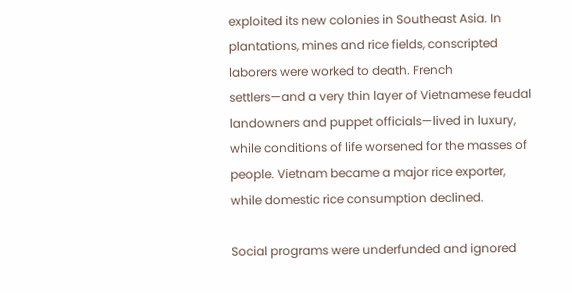exploited its new colonies in Southeast Asia. In plantations, mines and rice fields, conscripted laborers were worked to death. French settlers—and a very thin layer of Vietnamese feudal landowners and puppet officials—lived in luxury, while conditions of life worsened for the masses of people. Vietnam became a major rice exporter, while domestic rice consumption declined.

Social programs were underfunded and ignored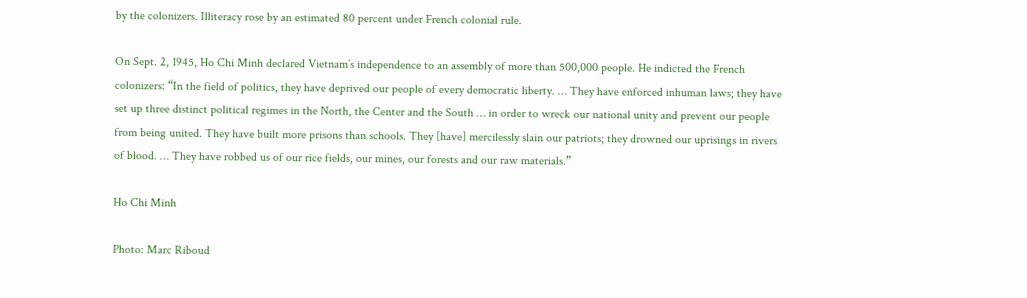by the colonizers. Illiteracy rose by an estimated 80 percent under French colonial rule.

On Sept. 2, 1945, Ho Chi Minh declared Vietnam’s independence to an assembly of more than 500,000 people. He indicted the French colonizers: “In the field of politics, they have deprived our people of every democratic liberty. … They have enforced inhuman laws; they have set up three distinct political regimes in the North, the Center and the South … in order to wreck our national unity and prevent our people from being united. They have built more prisons than schools. They [have] mercilessly slain our patriots; they drowned our uprisings in rivers of blood. … They have robbed us of our rice fields, our mines, our forests and our raw materials.”

Ho Chi Minh

Photo: Marc Riboud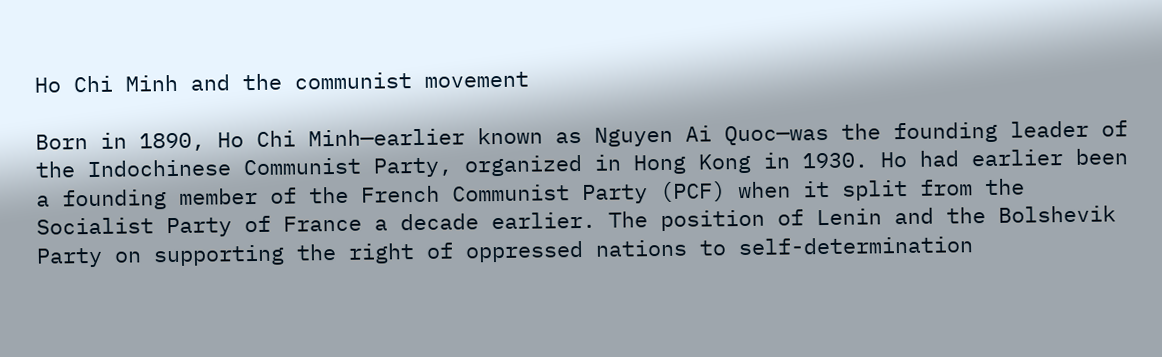Ho Chi Minh and the communist movement

Born in 1890, Ho Chi Minh—earlier known as Nguyen Ai Quoc—was the founding leader of the Indochinese Communist Party, organized in Hong Kong in 1930. Ho had earlier been a founding member of the French Communist Party (PCF) when it split from the Socialist Party of France a decade earlier. The position of Lenin and the Bolshevik Party on supporting the right of oppressed nations to self-determination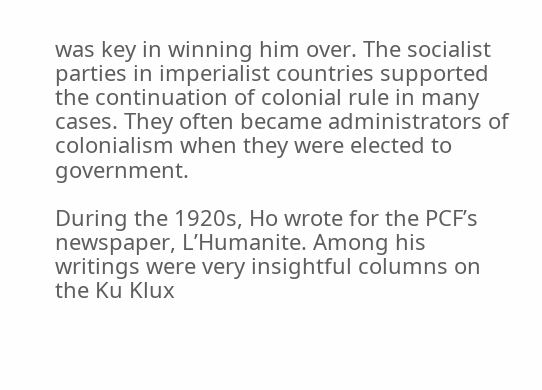was key in winning him over. The socialist parties in imperialist countries supported the continuation of colonial rule in many cases. They often became administrators of colonialism when they were elected to government.

During the 1920s, Ho wrote for the PCF’s newspaper, L’Humanite. Among his writings were very insightful columns on the Ku Klux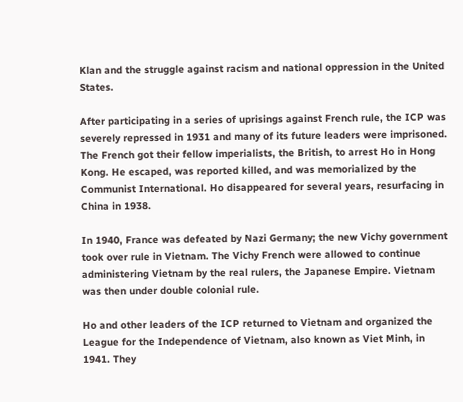Klan and the struggle against racism and national oppression in the United States.

After participating in a series of uprisings against French rule, the ICP was severely repressed in 1931 and many of its future leaders were imprisoned. The French got their fellow imperialists, the British, to arrest Ho in Hong Kong. He escaped, was reported killed, and was memorialized by the Communist International. Ho disappeared for several years, resurfacing in China in 1938.

In 1940, France was defeated by Nazi Germany; the new Vichy government took over rule in Vietnam. The Vichy French were allowed to continue administering Vietnam by the real rulers, the Japanese Empire. Vietnam was then under double colonial rule.

Ho and other leaders of the ICP returned to Vietnam and organized the League for the Independence of Vietnam, also known as Viet Minh, in 1941. They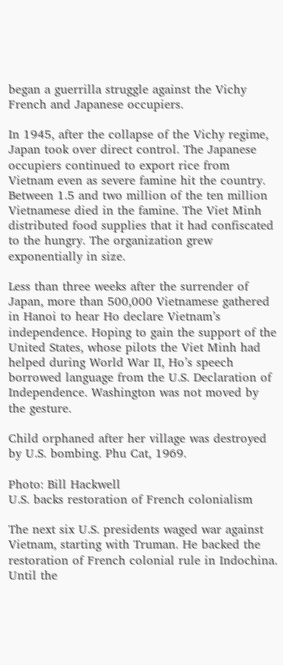began a guerrilla struggle against the Vichy French and Japanese occupiers.

In 1945, after the collapse of the Vichy regime, Japan took over direct control. The Japanese occupiers continued to export rice from Vietnam even as severe famine hit the country. Between 1.5 and two million of the ten million Vietnamese died in the famine. The Viet Minh distributed food supplies that it had confiscated to the hungry. The organization grew exponentially in size.

Less than three weeks after the surrender of Japan, more than 500,000 Vietnamese gathered in Hanoi to hear Ho declare Vietnam’s independence. Hoping to gain the support of the United States, whose pilots the Viet Minh had helped during World War II, Ho’s speech borrowed language from the U.S. Declaration of Independence. Washington was not moved by the gesture.

Child orphaned after her village was destroyed by U.S. bombing. Phu Cat, 1969.

Photo: Bill Hackwell
U.S. backs restoration of French colonialism

The next six U.S. presidents waged war against Vietnam, starting with Truman. He backed the restoration of French colonial rule in Indochina. Until the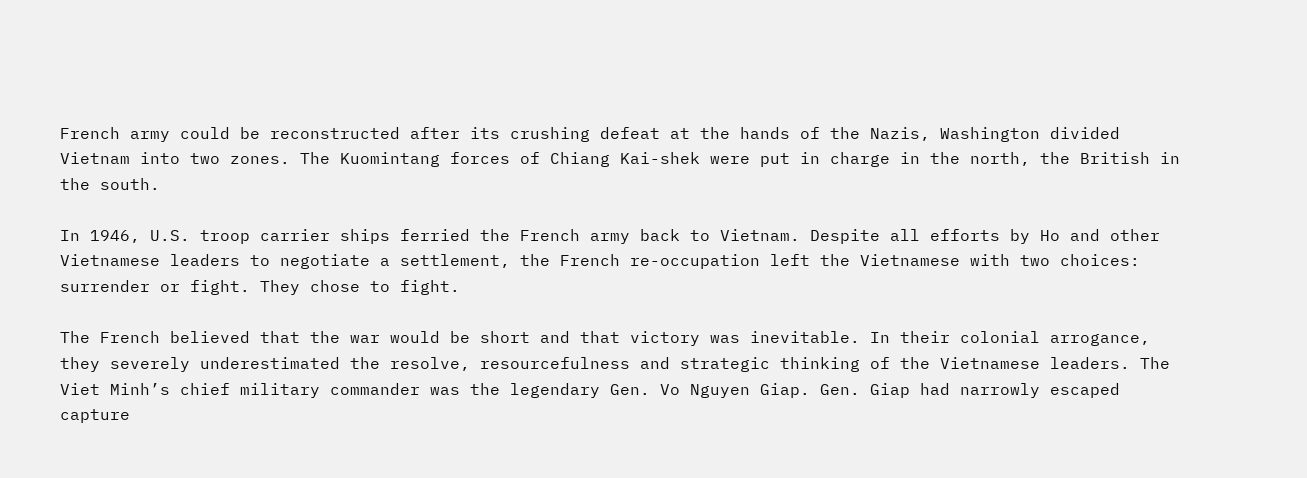French army could be reconstructed after its crushing defeat at the hands of the Nazis, Washington divided Vietnam into two zones. The Kuomintang forces of Chiang Kai-shek were put in charge in the north, the British in the south.

In 1946, U.S. troop carrier ships ferried the French army back to Vietnam. Despite all efforts by Ho and other Vietnamese leaders to negotiate a settlement, the French re-occupation left the Vietnamese with two choices: surrender or fight. They chose to fight.

The French believed that the war would be short and that victory was inevitable. In their colonial arrogance, they severely underestimated the resolve, resourcefulness and strategic thinking of the Vietnamese leaders. The Viet Minh’s chief military commander was the legendary Gen. Vo Nguyen Giap. Gen. Giap had narrowly escaped capture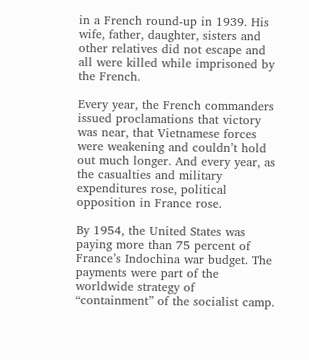in a French round-up in 1939. His wife, father, daughter, sisters and other relatives did not escape and all were killed while imprisoned by the French.

Every year, the French commanders issued proclamations that victory was near, that Vietnamese forces were weakening and couldn’t hold out much longer. And every year, as the casualties and military expenditures rose, political opposition in France rose.

By 1954, the United States was paying more than 75 percent of France’s Indochina war budget. The payments were part of the worldwide strategy of “containment” of the socialist camp.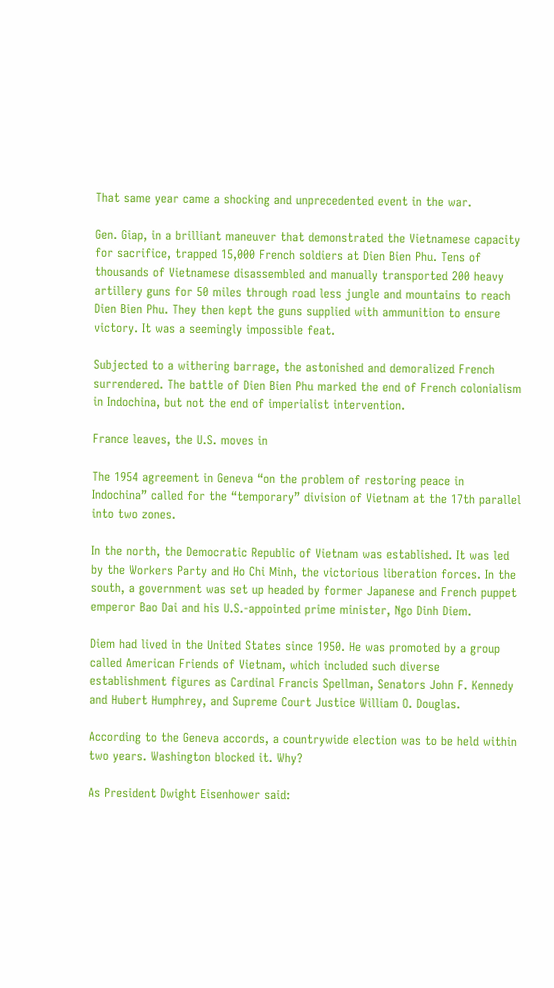That same year came a shocking and unprecedented event in the war.

Gen. Giap, in a brilliant maneuver that demonstrated the Vietnamese capacity for sacrifice, trapped 15,000 French soldiers at Dien Bien Phu. Tens of thousands of Vietnamese disassembled and manually transported 200 heavy artillery guns for 50 miles through road less jungle and mountains to reach Dien Bien Phu. They then kept the guns supplied with ammunition to ensure victory. It was a seemingly impossible feat.

Subjected to a withering barrage, the astonished and demoralized French surrendered. The battle of Dien Bien Phu marked the end of French colonialism in Indochina, but not the end of imperialist intervention.

France leaves, the U.S. moves in

The 1954 agreement in Geneva “on the problem of restoring peace in Indochina” called for the “temporary” division of Vietnam at the 17th parallel into two zones.

In the north, the Democratic Republic of Vietnam was established. It was led by the Workers Party and Ho Chi Minh, the victorious liberation forces. In the south, a government was set up headed by former Japanese and French puppet emperor Bao Dai and his U.S.-appointed prime minister, Ngo Dinh Diem.

Diem had lived in the United States since 1950. He was promoted by a group called American Friends of Vietnam, which included such diverse establishment figures as Cardinal Francis Spellman, Senators John F. Kennedy and Hubert Humphrey, and Supreme Court Justice William O. Douglas.

According to the Geneva accords, a countrywide election was to be held within two years. Washington blocked it. Why?

As President Dwight Eisenhower said: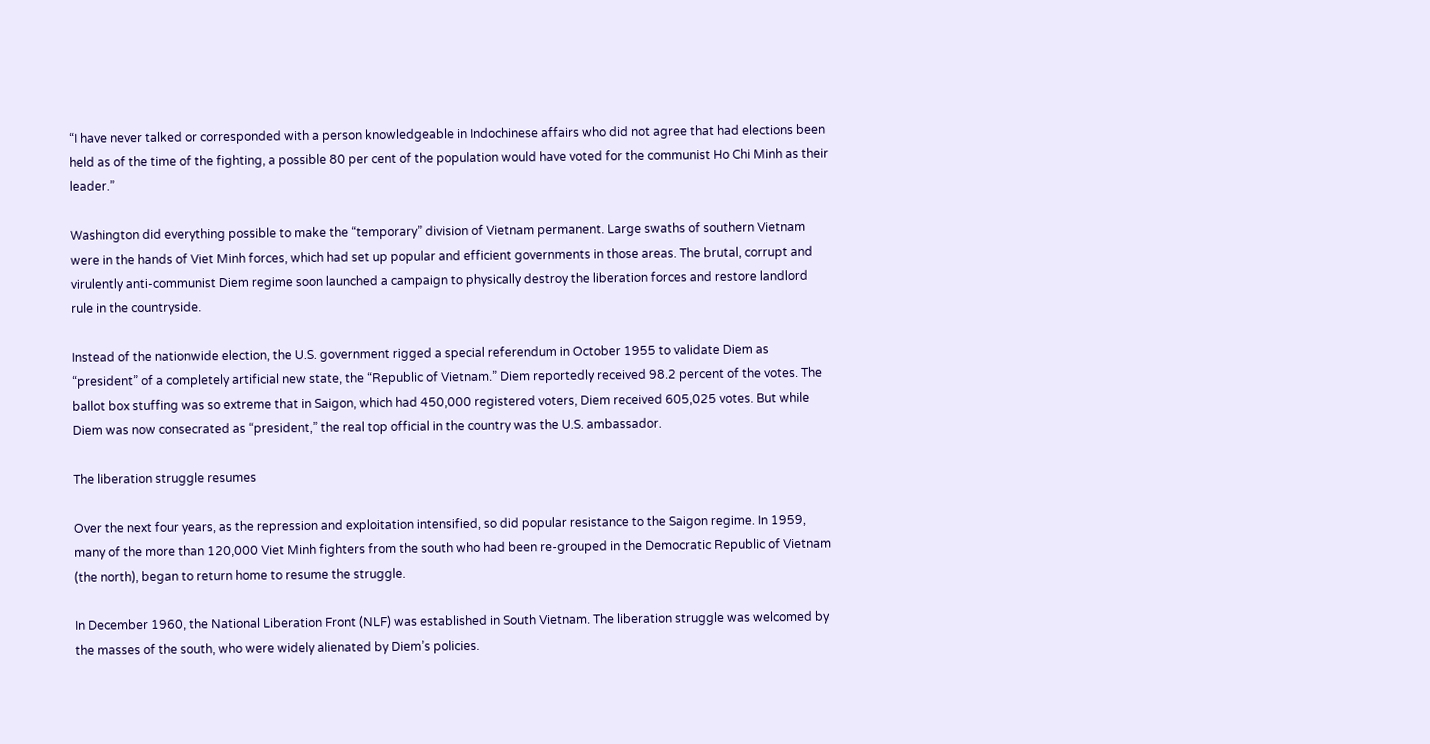“I have never talked or corresponded with a person knowledgeable in Indochinese affairs who did not agree that had elections been held as of the time of the fighting, a possible 80 per cent of the population would have voted for the communist Ho Chi Minh as their leader.”

Washington did everything possible to make the “temporary” division of Vietnam permanent. Large swaths of southern Vietnam were in the hands of Viet Minh forces, which had set up popular and efficient governments in those areas. The brutal, corrupt and virulently anti-communist Diem regime soon launched a campaign to physically destroy the liberation forces and restore landlord rule in the countryside.

Instead of the nationwide election, the U.S. government rigged a special referendum in October 1955 to validate Diem as “president” of a completely artificial new state, the “Republic of Vietnam.” Diem reportedly received 98.2 percent of the votes. The ballot box stuffing was so extreme that in Saigon, which had 450,000 registered voters, Diem received 605,025 votes. But while Diem was now consecrated as “president,” the real top official in the country was the U.S. ambassador.

The liberation struggle resumes

Over the next four years, as the repression and exploitation intensified, so did popular resistance to the Saigon regime. In 1959, many of the more than 120,000 Viet Minh fighters from the south who had been re-grouped in the Democratic Republic of Vietnam (the north), began to return home to resume the struggle.

In December 1960, the National Liberation Front (NLF) was established in South Vietnam. The liberation struggle was welcomed by the masses of the south, who were widely alienated by Diem’s policies.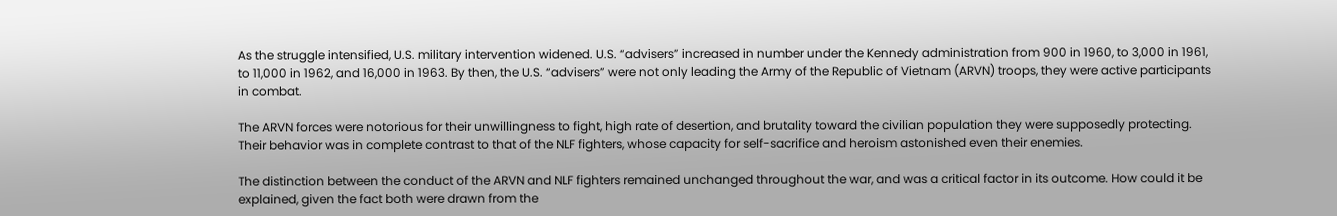As the struggle intensified, U.S. military intervention widened. U.S. “advisers” increased in number under the Kennedy administration from 900 in 1960, to 3,000 in 1961, to 11,000 in 1962, and 16,000 in 1963. By then, the U.S. “advisers” were not only leading the Army of the Republic of Vietnam (ARVN) troops, they were active participants in combat.

The ARVN forces were notorious for their unwillingness to fight, high rate of desertion, and brutality toward the civilian population they were supposedly protecting. Their behavior was in complete contrast to that of the NLF fighters, whose capacity for self-sacrifice and heroism astonished even their enemies.

The distinction between the conduct of the ARVN and NLF fighters remained unchanged throughout the war, and was a critical factor in its outcome. How could it be explained, given the fact both were drawn from the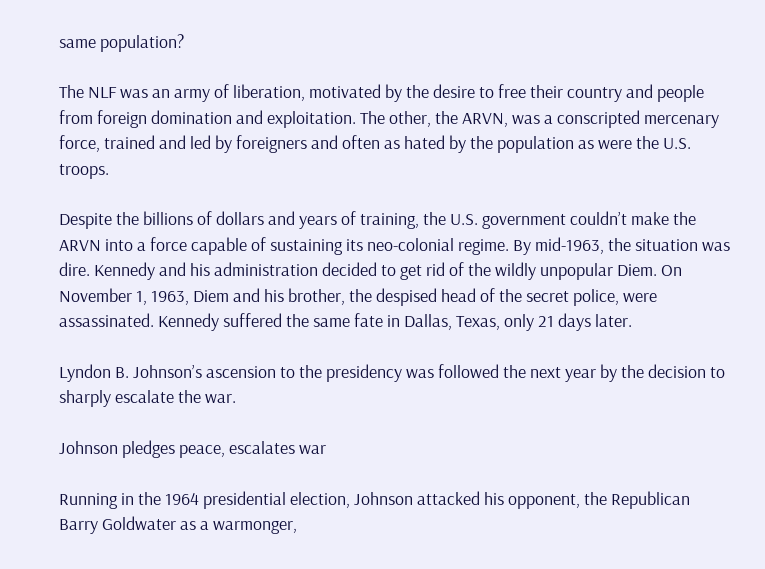same population?

The NLF was an army of liberation, motivated by the desire to free their country and people from foreign domination and exploitation. The other, the ARVN, was a conscripted mercenary force, trained and led by foreigners and often as hated by the population as were the U.S. troops.

Despite the billions of dollars and years of training, the U.S. government couldn’t make the ARVN into a force capable of sustaining its neo-colonial regime. By mid-1963, the situation was dire. Kennedy and his administration decided to get rid of the wildly unpopular Diem. On November 1, 1963, Diem and his brother, the despised head of the secret police, were assassinated. Kennedy suffered the same fate in Dallas, Texas, only 21 days later.

Lyndon B. Johnson’s ascension to the presidency was followed the next year by the decision to sharply escalate the war.

Johnson pledges peace, escalates war

Running in the 1964 presidential election, Johnson attacked his opponent, the Republican Barry Goldwater as a warmonger,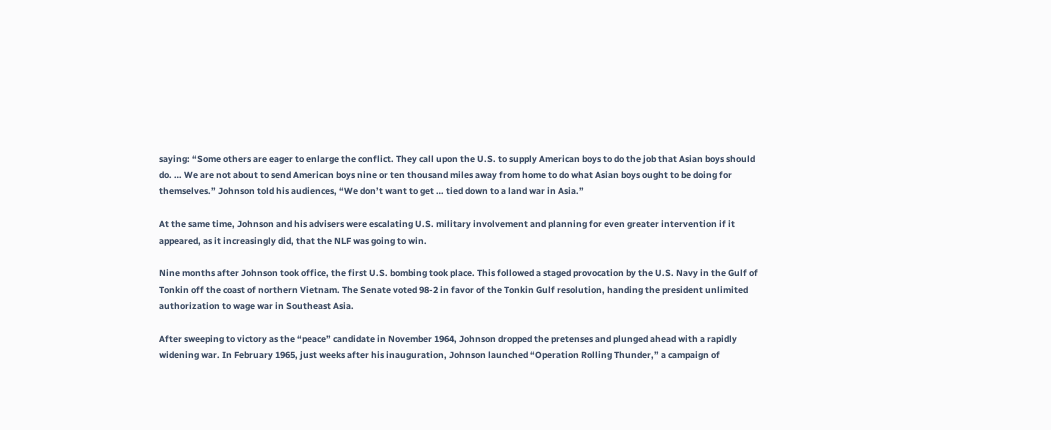saying: “Some others are eager to enlarge the conflict. They call upon the U.S. to supply American boys to do the job that Asian boys should do. … We are not about to send American boys nine or ten thousand miles away from home to do what Asian boys ought to be doing for themselves.” Johnson told his audiences, “We don’t want to get … tied down to a land war in Asia.”

At the same time, Johnson and his advisers were escalating U.S. military involvement and planning for even greater intervention if it appeared, as it increasingly did, that the NLF was going to win.

Nine months after Johnson took office, the first U.S. bombing took place. This followed a staged provocation by the U.S. Navy in the Gulf of Tonkin off the coast of northern Vietnam. The Senate voted 98-2 in favor of the Tonkin Gulf resolution, handing the president unlimited authorization to wage war in Southeast Asia.

After sweeping to victory as the “peace” candidate in November 1964, Johnson dropped the pretenses and plunged ahead with a rapidly widening war. In February 1965, just weeks after his inauguration, Johnson launched “Operation Rolling Thunder,” a campaign of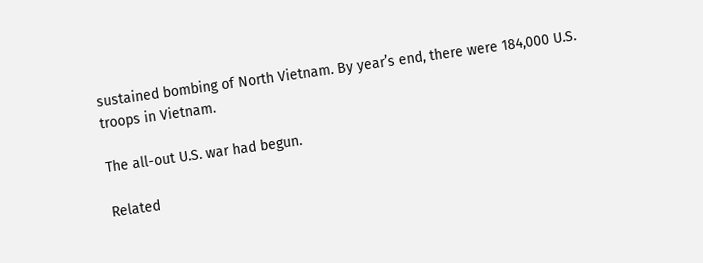sustained bombing of North Vietnam. By year’s end, there were 184,000 U.S. troops in Vietnam.

The all-out U.S. war had begun.

Related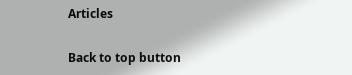Articles

Back to top button